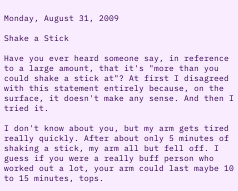Monday, August 31, 2009

Shake a Stick

Have you ever heard someone say, in reference to a large amount, that it's "more than you could shake a stick at"? At first I disagreed with this statement entirely because, on the surface, it doesn't make any sense. And then I tried it.

I don't know about you, but my arm gets tired really quickly. After about only 5 minutes of shaking a stick, my arm all but fell off. I guess if you were a really buff person who worked out a lot, your arm could last maybe 10 to 15 minutes, tops.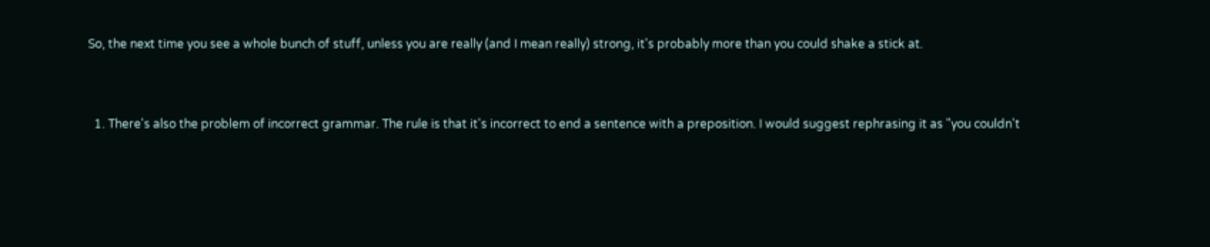So, the next time you see a whole bunch of stuff, unless you are really (and I mean really) strong, it's probably more than you could shake a stick at.


  1. There's also the problem of incorrect grammar. The rule is that it's incorrect to end a sentence with a preposition. I would suggest rephrasing it as "you couldn't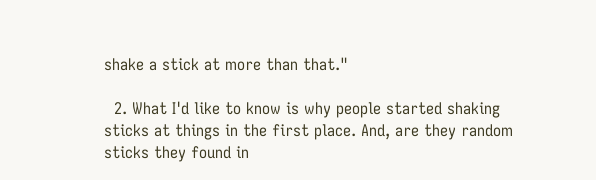shake a stick at more than that."

  2. What I'd like to know is why people started shaking sticks at things in the first place. And, are they random sticks they found in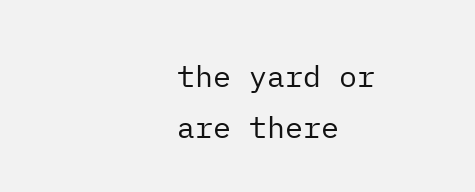the yard or are there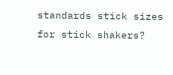standards stick sizes for stick shakers?